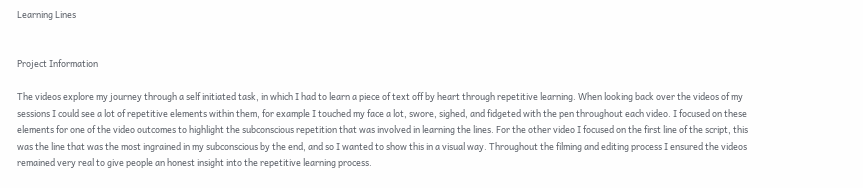Learning Lines


Project Information

The videos explore my journey through a self initiated task, in which I had to learn a piece of text off by heart through repetitive learning. When looking back over the videos of my sessions I could see a lot of repetitive elements within them, for example I touched my face a lot, swore, sighed, and fidgeted with the pen throughout each video. I focused on these elements for one of the video outcomes to highlight the subconscious repetition that was involved in learning the lines. For the other video I focused on the first line of the script, this was the line that was the most ingrained in my subconscious by the end, and so I wanted to show this in a visual way. Throughout the filming and editing process I ensured the videos remained very real to give people an honest insight into the repetitive learning process.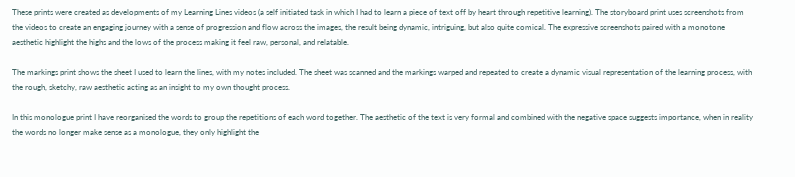These prints were created as developments of my Learning Lines videos (a self initiated task in which I had to learn a piece of text off by heart through repetitive learning). The storyboard print uses screenshots from the videos to create an engaging journey with a sense of progression and flow across the images, the result being dynamic, intriguing, but also quite comical. The expressive screenshots paired with a monotone aesthetic highlight the highs and the lows of the process making it feel raw, personal, and relatable.

The markings print shows the sheet I used to learn the lines, with my notes included. The sheet was scanned and the markings warped and repeated to create a dynamic visual representation of the learning process, with the rough, sketchy, raw aesthetic acting as an insight to my own thought process.

In this monologue print I have reorganised the words to group the repetitions of each word together. The aesthetic of the text is very formal and combined with the negative space suggests importance, when in reality the words no longer make sense as a monologue, they only highlight the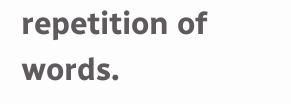repetition of words.